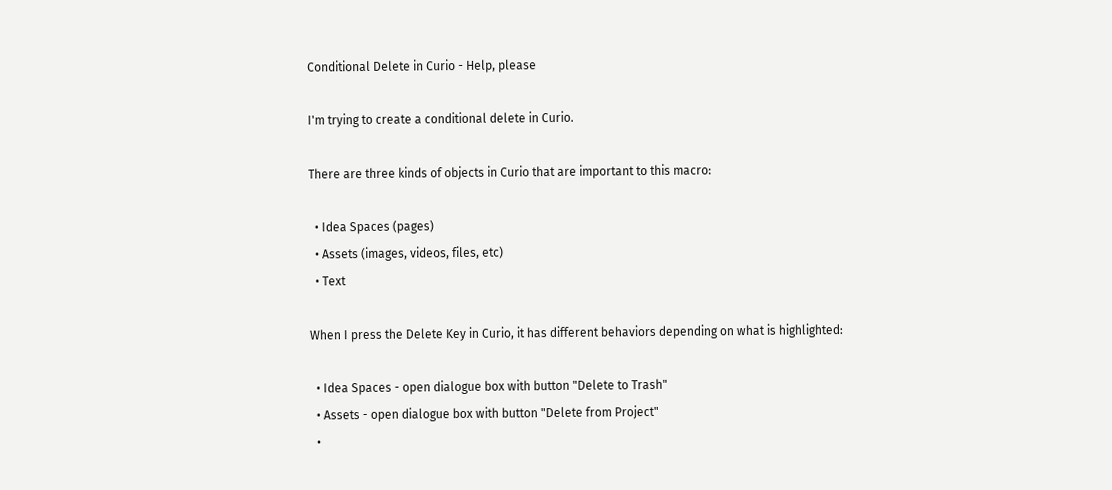Conditional Delete in Curio - Help, please

I'm trying to create a conditional delete in Curio.

There are three kinds of objects in Curio that are important to this macro:

  • Idea Spaces (pages)
  • Assets (images, videos, files, etc)
  • Text

When I press the Delete Key in Curio, it has different behaviors depending on what is highlighted:

  • Idea Spaces - open dialogue box with button "Delete to Trash"
  • Assets - open dialogue box with button "Delete from Project"
  •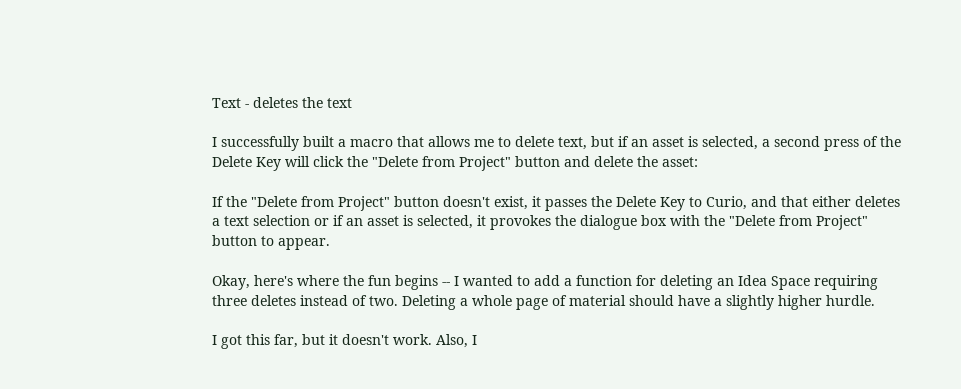Text - deletes the text

I successfully built a macro that allows me to delete text, but if an asset is selected, a second press of the Delete Key will click the "Delete from Project" button and delete the asset:

If the "Delete from Project" button doesn't exist, it passes the Delete Key to Curio, and that either deletes a text selection or if an asset is selected, it provokes the dialogue box with the "Delete from Project" button to appear.

Okay, here's where the fun begins -- I wanted to add a function for deleting an Idea Space requiring three deletes instead of two. Deleting a whole page of material should have a slightly higher hurdle.

I got this far, but it doesn't work. Also, I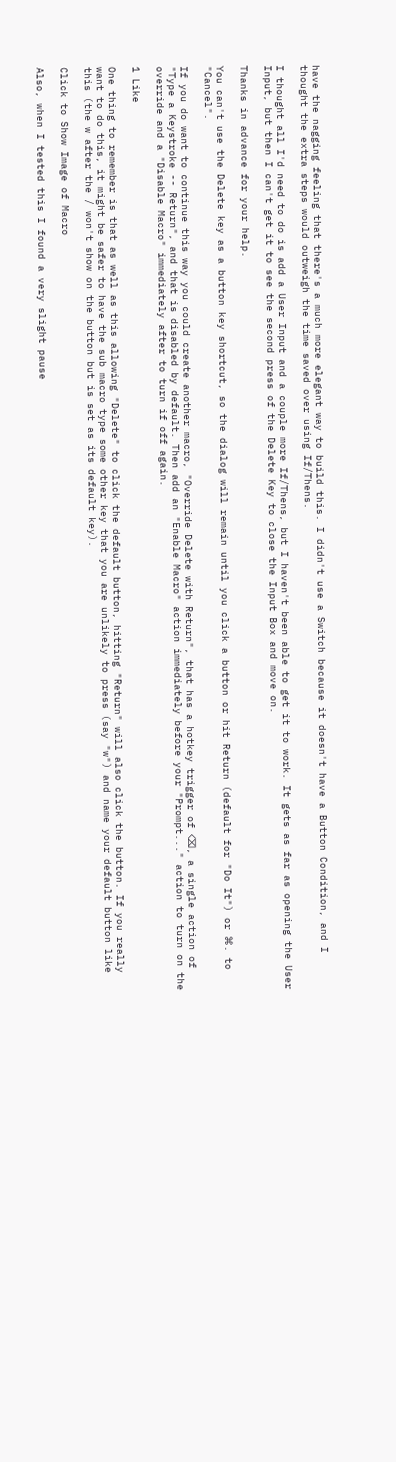have the nagging feeling that there's a much more elegant way to build this. I didn't use a Switch because it doesn't have a Button Condition, and I thought the extra steps would outweigh the time saved over using If/Thens.

I thought all I'd need to do is add a User Input and a couple more If/Thens, but I haven't been able to get it to work. It gets as far as opening the User Input, but then I can't get it to see the second press of the Delete Key to close the Input Box and move on.

Thanks in advance for your help.

You can't use the Delete key as a button key shortcut, so the dialog will remain until you click a button or hit Return (default for "Do It") or ⌘. to "Cancel".

If you do want to continue this way you could create another macro, "Override Delete with Return", that has a hotkey trigger of ⌫, a single action of "Type a Keystroke -- Return", and that is disabled by default. Then add an "Enable Macro" action immediately before your "Prompt..." action to turn on the override and a "Disable Macro" immediately after to turn if off again.

1 Like

One thing to remember is that as well as this allowing "Delete" to click the default button, hitting "Return" will also click the button. If you really want to do this, it might be safer to have the sub macro type some other key that you are unlikely to press (say "w") and name your default button like this (the w after the / won't show on the button but is set as its default key).

Click to Show Image of Macro

Also, when I tested this I found a very slight pause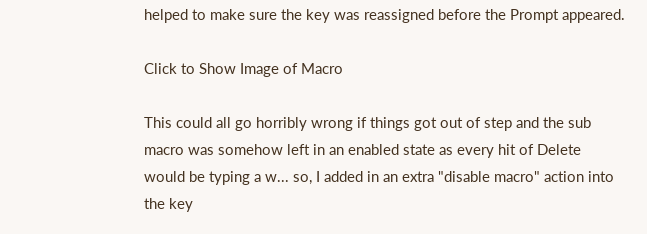helped to make sure the key was reassigned before the Prompt appeared.

Click to Show Image of Macro

This could all go horribly wrong if things got out of step and the sub macro was somehow left in an enabled state as every hit of Delete would be typing a w... so, I added in an extra "disable macro" action into the key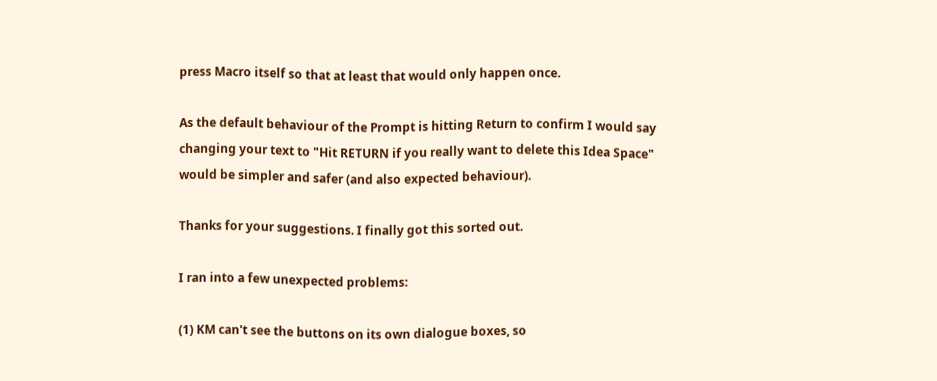press Macro itself so that at least that would only happen once.

As the default behaviour of the Prompt is hitting Return to confirm I would say changing your text to "Hit RETURN if you really want to delete this Idea Space" would be simpler and safer (and also expected behaviour).

Thanks for your suggestions. I finally got this sorted out.

I ran into a few unexpected problems:

(1) KM can't see the buttons on its own dialogue boxes, so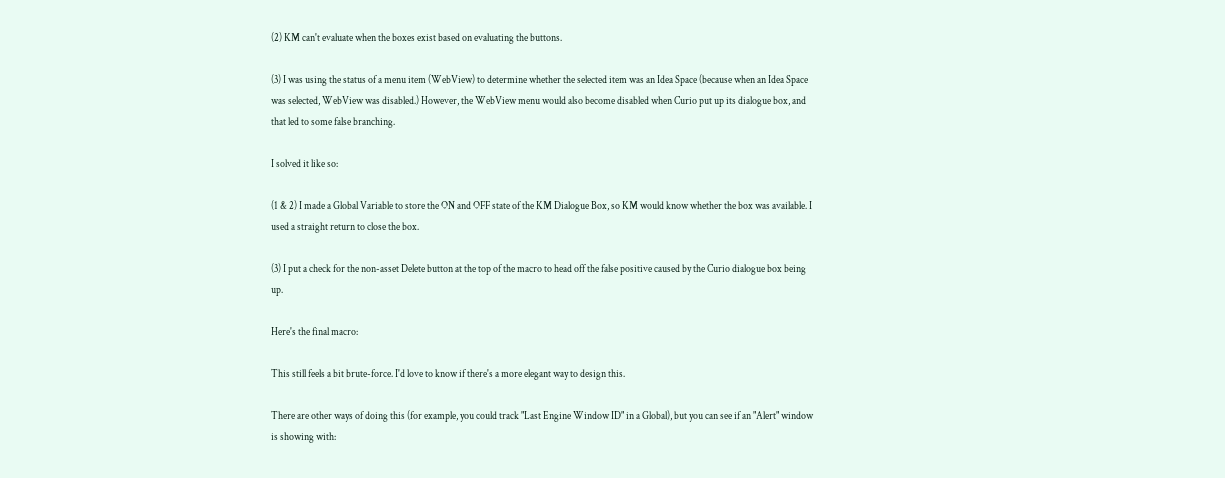(2) KM can't evaluate when the boxes exist based on evaluating the buttons.

(3) I was using the status of a menu item (WebView) to determine whether the selected item was an Idea Space (because when an Idea Space was selected, WebView was disabled.) However, the WebView menu would also become disabled when Curio put up its dialogue box, and that led to some false branching.

I solved it like so:

(1 & 2) I made a Global Variable to store the ON and OFF state of the KM Dialogue Box, so KM would know whether the box was available. I used a straight return to close the box.

(3) I put a check for the non-asset Delete button at the top of the macro to head off the false positive caused by the Curio dialogue box being up.

Here's the final macro:

This still feels a bit brute-force. I'd love to know if there's a more elegant way to design this.

There are other ways of doing this (for example, you could track "Last Engine Window ID" in a Global), but you can see if an "Alert" window is showing with: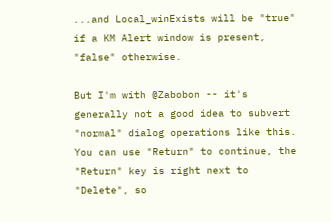...and Local_winExists will be "true" if a KM Alert window is present, "false" otherwise.

But I'm with @Zabobon -- it's generally not a good idea to subvert "normal" dialog operations like this. You can use "Return" to continue, the "Return" key is right next to "Delete", so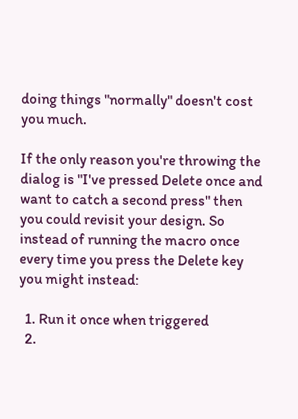doing things "normally" doesn't cost you much.

If the only reason you're throwing the dialog is "I've pressed Delete once and want to catch a second press" then you could revisit your design. So instead of running the macro once every time you press the Delete key you might instead:

  1. Run it once when triggered
  2.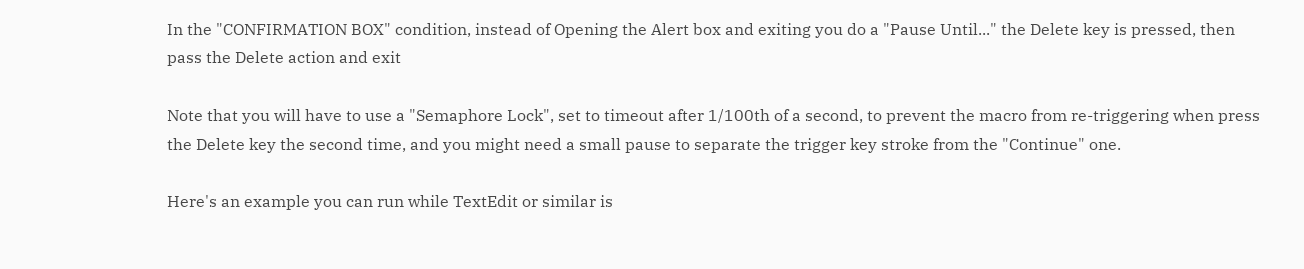In the "CONFIRMATION BOX" condition, instead of Opening the Alert box and exiting you do a "Pause Until..." the Delete key is pressed, then pass the Delete action and exit

Note that you will have to use a "Semaphore Lock", set to timeout after 1/100th of a second, to prevent the macro from re-triggering when press the Delete key the second time, and you might need a small pause to separate the trigger key stroke from the "Continue" one.

Here's an example you can run while TextEdit or similar is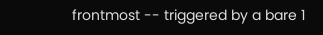frontmost -- triggered by a bare 1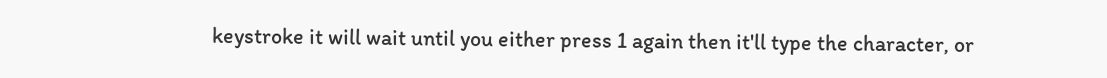keystroke it will wait until you either press 1 again then it'll type the character, or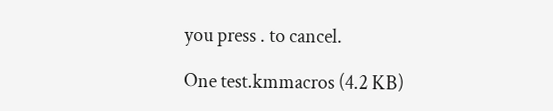you press . to cancel.

One test.kmmacros (4.2 KB)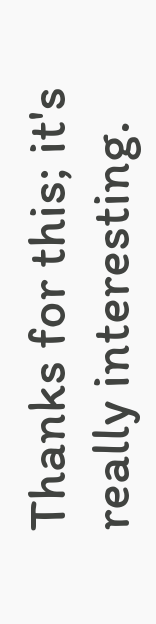Thanks for this; it's really interesting.